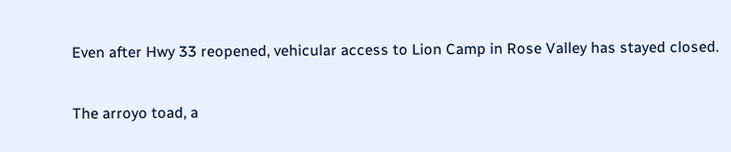Even after Hwy 33 reopened, vehicular access to Lion Camp in Rose Valley has stayed closed.

The arroyo toad, a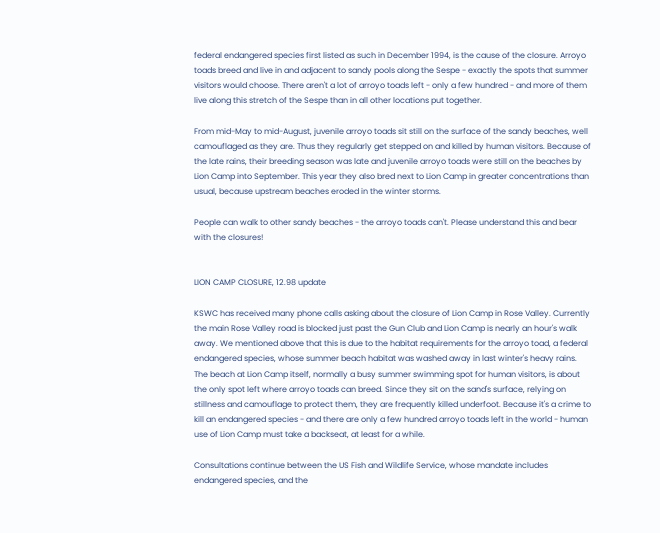federal endangered species first listed as such in December 1994, is the cause of the closure. Arroyo toads breed and live in and adjacent to sandy pools along the Sespe - exactly the spots that summer visitors would choose. There aren't a lot of arroyo toads left - only a few hundred - and more of them live along this stretch of the Sespe than in all other locations put together.

From mid-May to mid-August, juvenile arroyo toads sit still on the surface of the sandy beaches, well camouflaged as they are. Thus they regularly get stepped on and killed by human visitors. Because of the late rains, their breeding season was late and juvenile arroyo toads were still on the beaches by Lion Camp into September. This year they also bred next to Lion Camp in greater concentrations than usual, because upstream beaches eroded in the winter storms.

People can walk to other sandy beaches - the arroyo toads can't. Please understand this and bear with the closures!


LION CAMP CLOSURE, 12.98 update

KSWC has received many phone calls asking about the closure of Lion Camp in Rose Valley. Currently the main Rose Valley road is blocked just past the Gun Club and Lion Camp is nearly an hour's walk away. We mentioned above that this is due to the habitat requirements for the arroyo toad, a federal endangered species, whose summer beach habitat was washed away in last winter's heavy rains. The beach at Lion Camp itself, normally a busy summer swimming spot for human visitors, is about the only spot left where arroyo toads can breed. Since they sit on the sand's surface, relying on stillness and camouflage to protect them, they are frequently killed underfoot. Because it's a crime to kill an endangered species - and there are only a few hundred arroyo toads left in the world - human use of Lion Camp must take a backseat, at least for a while.

Consultations continue between the US Fish and Wildlife Service, whose mandate includes endangered species, and the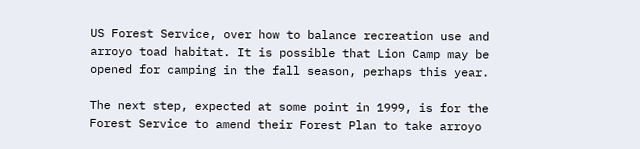US Forest Service, over how to balance recreation use and arroyo toad habitat. It is possible that Lion Camp may be opened for camping in the fall season, perhaps this year.

The next step, expected at some point in 1999, is for the Forest Service to amend their Forest Plan to take arroyo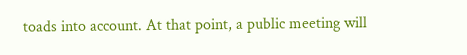toads into account. At that point, a public meeting will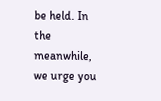be held. In the meanwhile, we urge you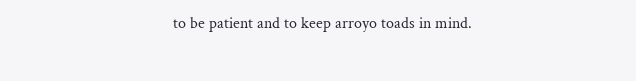to be patient and to keep arroyo toads in mind.